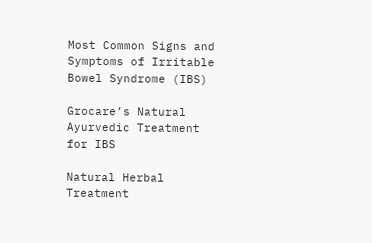Most Common Signs and Symptoms of Irritable Bowel Syndrome (IBS)

Grocare’s Natural Ayurvedic Treatment for IBS

Natural Herbal Treatment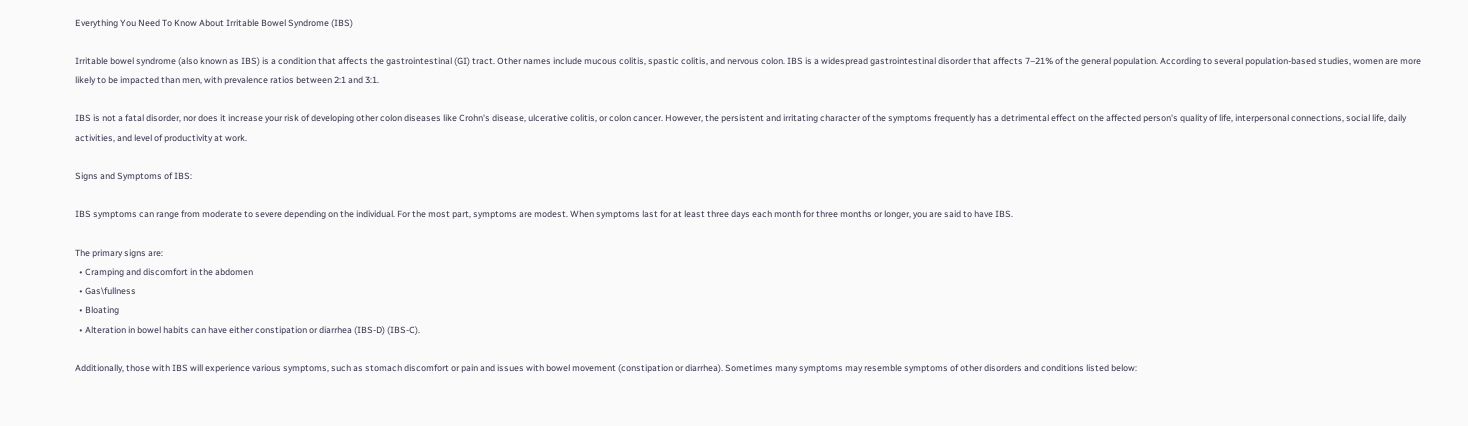Everything You Need To Know About Irritable Bowel Syndrome (IBS)

Irritable bowel syndrome (also known as IBS) is a condition that affects the gastrointestinal (GI) tract. Other names include mucous colitis, spastic colitis, and nervous colon. IBS is a widespread gastrointestinal disorder that affects 7–21% of the general population. According to several population-based studies, women are more likely to be impacted than men, with prevalence ratios between 2:1 and 3:1.

IBS is not a fatal disorder, nor does it increase your risk of developing other colon diseases like Crohn's disease, ulcerative colitis, or colon cancer. However, the persistent and irritating character of the symptoms frequently has a detrimental effect on the affected person's quality of life, interpersonal connections, social life, daily activities, and level of productivity at work.

Signs and Symptoms of IBS:

IBS symptoms can range from moderate to severe depending on the individual. For the most part, symptoms are modest. When symptoms last for at least three days each month for three months or longer, you are said to have IBS.

The primary signs are:
  • Cramping and discomfort in the abdomen
  • Gas\fullness
  • Bloating
  • Alteration in bowel habits can have either constipation or diarrhea (IBS-D) (IBS-C).

Additionally, those with IBS will experience various symptoms, such as stomach discomfort or pain and issues with bowel movement (constipation or diarrhea). Sometimes many symptoms may resemble symptoms of other disorders and conditions listed below: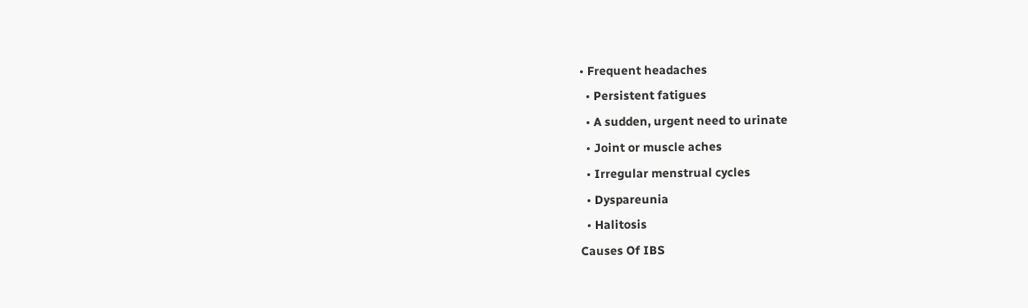• Frequent headaches
  • Persistent fatigues
  • A sudden, urgent need to urinate
  • Joint or muscle aches
  • Irregular menstrual cycles
  • Dyspareunia
  • Halitosis
Causes Of IBS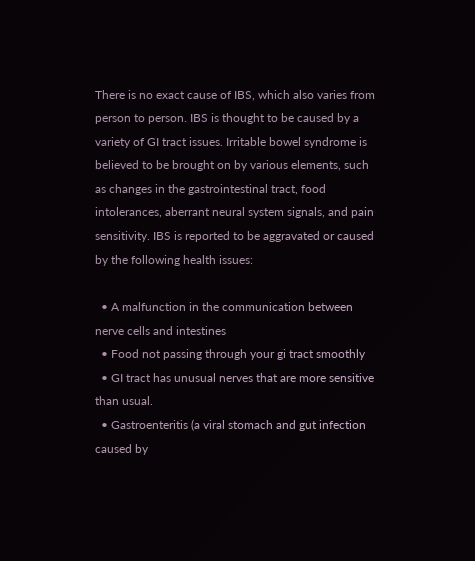There is no exact cause of IBS, which also varies from person to person. IBS is thought to be caused by a variety of GI tract issues. Irritable bowel syndrome is believed to be brought on by various elements, such as changes in the gastrointestinal tract, food intolerances, aberrant neural system signals, and pain sensitivity. IBS is reported to be aggravated or caused by the following health issues:

  • A malfunction in the communication between nerve cells and intestines
  • Food not passing through your gi tract smoothly
  • GI tract has unusual nerves that are more sensitive than usual.
  • Gastroenteritis (a viral stomach and gut infection caused by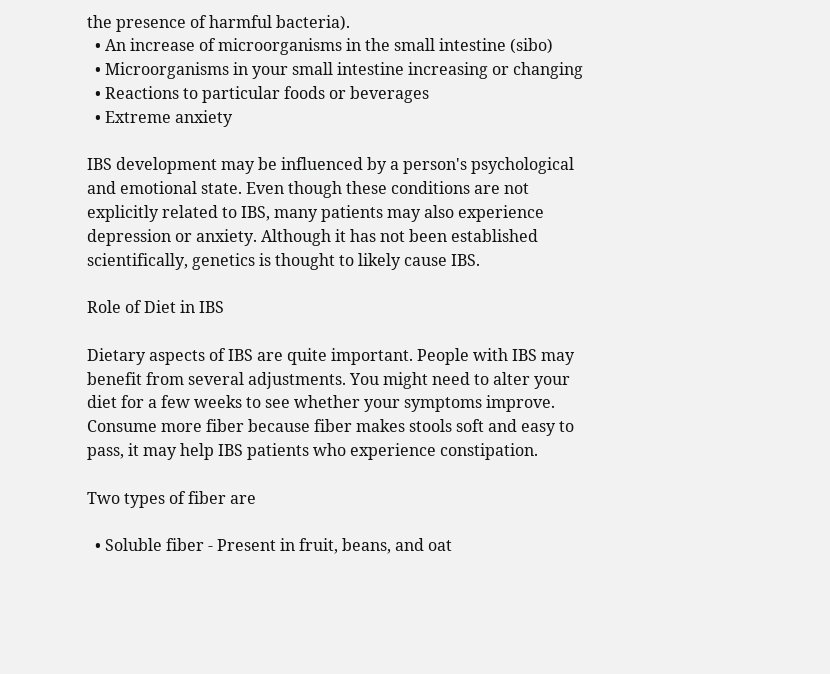the presence of harmful bacteria).
  • An increase of microorganisms in the small intestine (sibo)
  • Microorganisms in your small intestine increasing or changing
  • Reactions to particular foods or beverages
  • Extreme anxiety

IBS development may be influenced by a person's psychological and emotional state. Even though these conditions are not explicitly related to IBS, many patients may also experience depression or anxiety. Although it has not been established scientifically, genetics is thought to likely cause IBS.

Role of Diet in IBS

Dietary aspects of IBS are quite important. People with IBS may benefit from several adjustments. You might need to alter your diet for a few weeks to see whether your symptoms improve. Consume more fiber because fiber makes stools soft and easy to pass, it may help IBS patients who experience constipation.

Two types of fiber are

  • Soluble fiber - Present in fruit, beans, and oat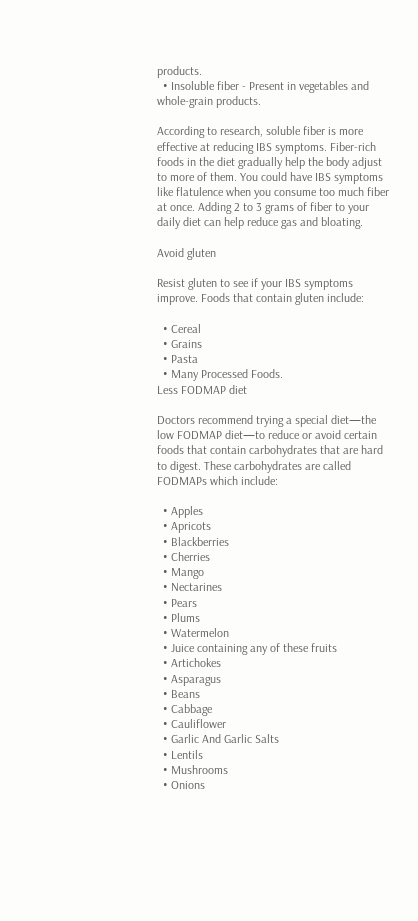products.
  • Insoluble fiber - Present in vegetables and whole-grain products.

According to research, soluble fiber is more effective at reducing IBS symptoms. Fiber-rich foods in the diet gradually help the body adjust to more of them. You could have IBS symptoms like flatulence when you consume too much fiber at once. Adding 2 to 3 grams of fiber to your daily diet can help reduce gas and bloating.

Avoid gluten

Resist gluten to see if your IBS symptoms improve. Foods that contain gluten include:

  • Cereal
  • Grains
  • Pasta
  • Many Processed Foods.
Less FODMAP diet

Doctors recommend trying a special diet—the low FODMAP diet—to reduce or avoid certain foods that contain carbohydrates that are hard to digest. These carbohydrates are called FODMAPs which include:

  • Apples
  • Apricots
  • Blackberries
  • Cherries
  • Mango
  • Nectarines
  • Pears
  • Plums
  • Watermelon
  • Juice containing any of these fruits
  • Artichokes
  • Asparagus
  • Beans
  • Cabbage
  • Cauliflower
  • Garlic And Garlic Salts
  • Lentils
  • Mushrooms
  • Onions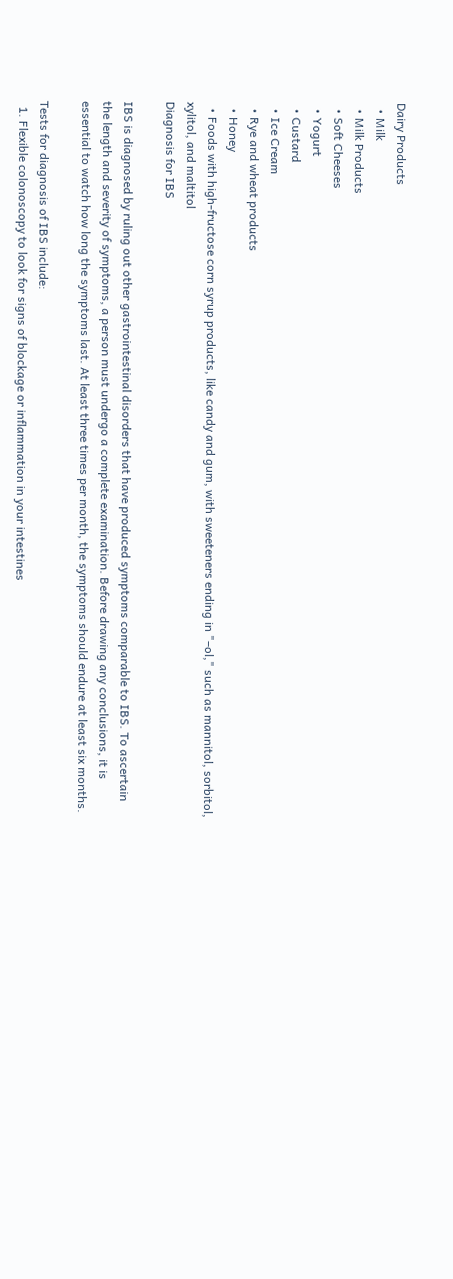Dairy Products
  • Milk
  • Milk Products
  • Soft Cheeses
  • Yogurt
  • Custard
  • Ice Cream
  • Rye and wheat products
  • Honey
  • Foods with high-fructose corn syrup products, like candy and gum, with sweeteners ending in "–ol," such as mannitol, sorbitol, xylitol, and maltitol
Diagnosis for IBS

IBS is diagnosed by ruling out other gastrointestinal disorders that have produced symptoms comparable to IBS. To ascertain the length and severity of symptoms, a person must undergo a complete examination. Before drawing any conclusions, it is essential to watch how long the symptoms last. At least three times per month, the symptoms should endure at least six months.

Tests for diagnosis of IBS include:
  1. Flexible colonoscopy to look for signs of blockage or inflammation in your intestines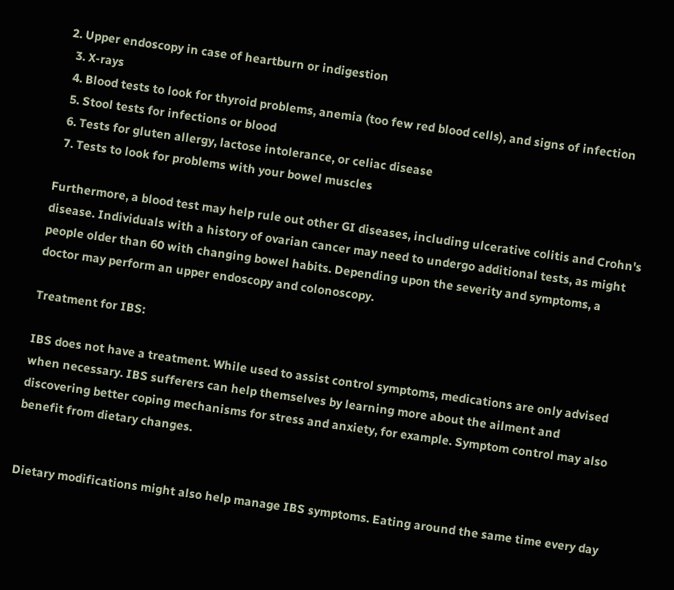2. Upper endoscopy in case of heartburn or indigestion
  3. X-rays
  4. Blood tests to look for thyroid problems, anemia (too few red blood cells), and signs of infection
  5. Stool tests for infections or blood
  6. Tests for gluten allergy, lactose intolerance, or celiac disease
  7. Tests to look for problems with your bowel muscles

Furthermore, a blood test may help rule out other GI diseases, including ulcerative colitis and Crohn's disease. Individuals with a history of ovarian cancer may need to undergo additional tests, as might people older than 60 with changing bowel habits. Depending upon the severity and symptoms, a doctor may perform an upper endoscopy and colonoscopy.

Treatment for IBS:

IBS does not have a treatment. While used to assist control symptoms, medications are only advised when necessary. IBS sufferers can help themselves by learning more about the ailment and discovering better coping mechanisms for stress and anxiety, for example. Symptom control may also benefit from dietary changes.


Dietary modifications might also help manage IBS symptoms. Eating around the same time every day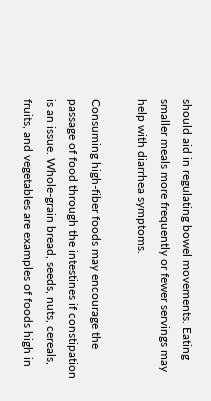should aid in regulating bowel movements. Eating smaller meals more frequently or fewer servings may help with diarrhea symptoms.

Consuming high-fiber foods may encourage the passage of food through the intestines if constipation is an issue. Whole-grain bread, seeds, nuts, cereals, fruits, and vegetables are examples of foods high in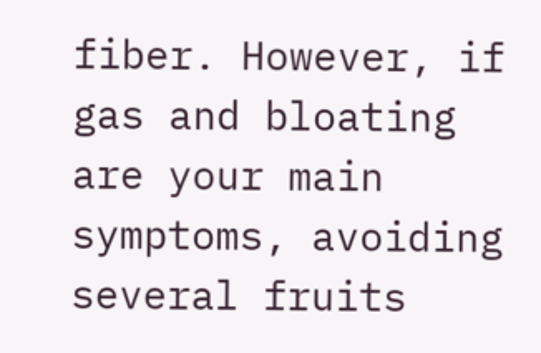fiber. However, if gas and bloating are your main symptoms, avoiding several fruits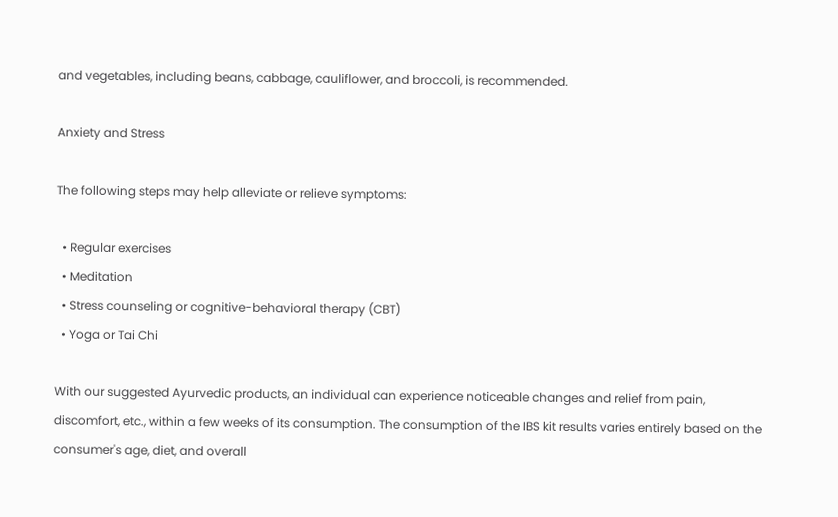and vegetables, including beans, cabbage, cauliflower, and broccoli, is recommended.

Anxiety and Stress

The following steps may help alleviate or relieve symptoms:

  • Regular exercises
  • Meditation
  • Stress counseling or cognitive-behavioral therapy (CBT)
  • Yoga or Tai Chi

With our suggested Ayurvedic products, an individual can experience noticeable changes and relief from pain, discomfort, etc., within a few weeks of its consumption. The consumption of the IBS kit results varies entirely based on the consumer's age, diet, and overall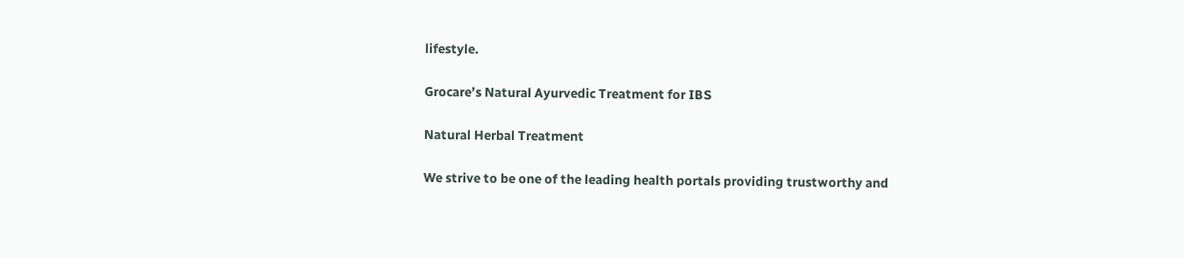lifestyle.

Grocare’s Natural Ayurvedic Treatment for IBS

Natural Herbal Treatment

We strive to be one of the leading health portals providing trustworthy and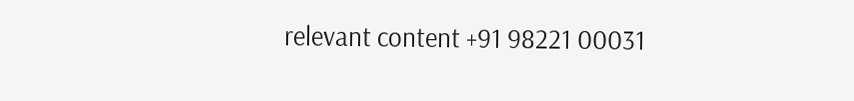relevant content +91 98221 00031